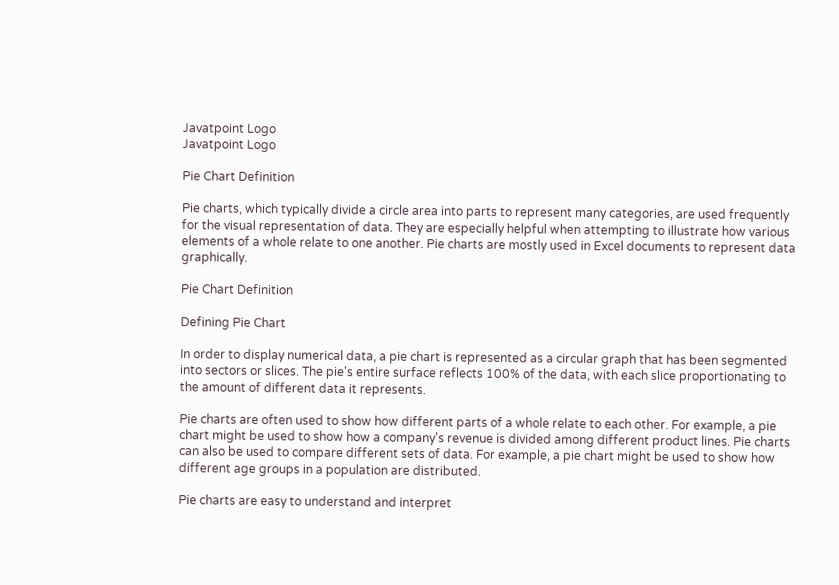Javatpoint Logo
Javatpoint Logo

Pie Chart Definition

Pie charts, which typically divide a circle area into parts to represent many categories, are used frequently for the visual representation of data. They are especially helpful when attempting to illustrate how various elements of a whole relate to one another. Pie charts are mostly used in Excel documents to represent data graphically.

Pie Chart Definition

Defining Pie Chart

In order to display numerical data, a pie chart is represented as a circular graph that has been segmented into sectors or slices. The pie's entire surface reflects 100% of the data, with each slice proportionating to the amount of different data it represents.

Pie charts are often used to show how different parts of a whole relate to each other. For example, a pie chart might be used to show how a company's revenue is divided among different product lines. Pie charts can also be used to compare different sets of data. For example, a pie chart might be used to show how different age groups in a population are distributed.

Pie charts are easy to understand and interpret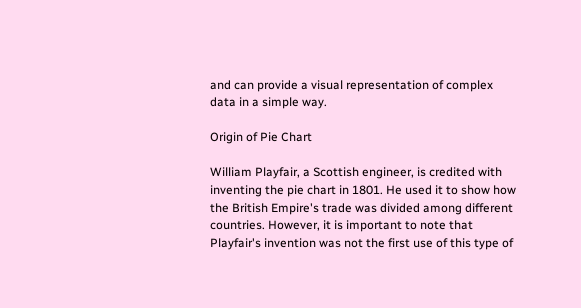and can provide a visual representation of complex data in a simple way.

Origin of Pie Chart

William Playfair, a Scottish engineer, is credited with inventing the pie chart in 1801. He used it to show how the British Empire's trade was divided among different countries. However, it is important to note that Playfair's invention was not the first use of this type of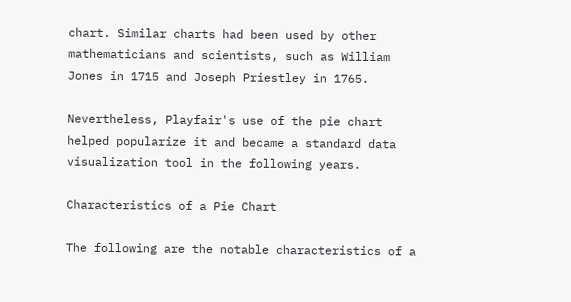chart. Similar charts had been used by other mathematicians and scientists, such as William Jones in 1715 and Joseph Priestley in 1765.

Nevertheless, Playfair's use of the pie chart helped popularize it and became a standard data visualization tool in the following years.

Characteristics of a Pie Chart

The following are the notable characteristics of a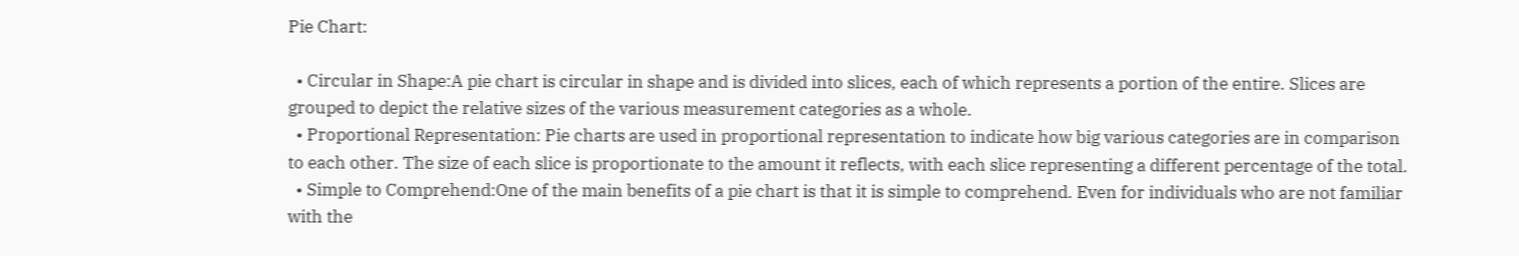Pie Chart:

  • Circular in Shape:A pie chart is circular in shape and is divided into slices, each of which represents a portion of the entire. Slices are grouped to depict the relative sizes of the various measurement categories as a whole.
  • Proportional Representation: Pie charts are used in proportional representation to indicate how big various categories are in comparison to each other. The size of each slice is proportionate to the amount it reflects, with each slice representing a different percentage of the total.
  • Simple to Comprehend:One of the main benefits of a pie chart is that it is simple to comprehend. Even for individuals who are not familiar with the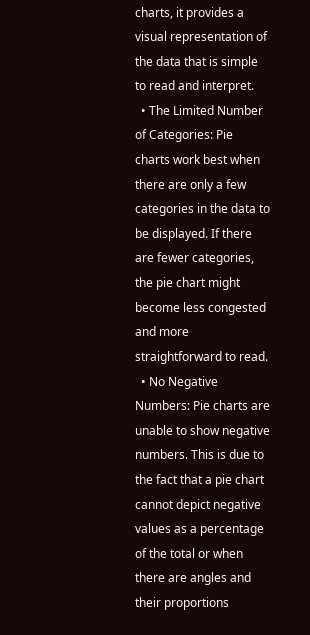charts, it provides a visual representation of the data that is simple to read and interpret.
  • The Limited Number of Categories: Pie charts work best when there are only a few categories in the data to be displayed. If there are fewer categories, the pie chart might become less congested and more straightforward to read.
  • No Negative Numbers: Pie charts are unable to show negative numbers. This is due to the fact that a pie chart cannot depict negative values as a percentage of the total or when there are angles and their proportions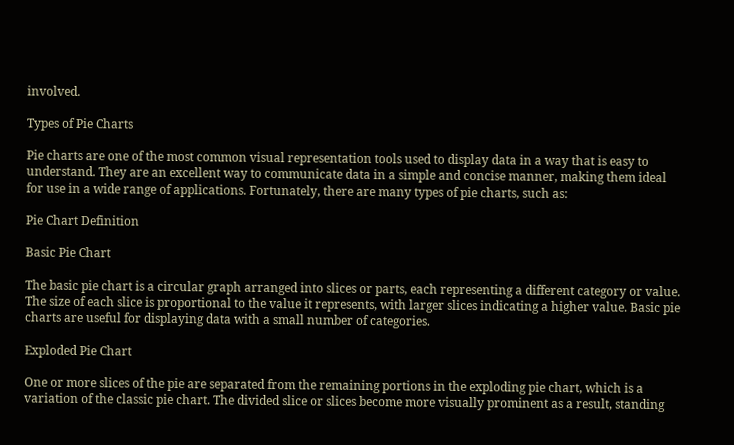involved.

Types of Pie Charts

Pie charts are one of the most common visual representation tools used to display data in a way that is easy to understand. They are an excellent way to communicate data in a simple and concise manner, making them ideal for use in a wide range of applications. Fortunately, there are many types of pie charts, such as:

Pie Chart Definition

Basic Pie Chart

The basic pie chart is a circular graph arranged into slices or parts, each representing a different category or value. The size of each slice is proportional to the value it represents, with larger slices indicating a higher value. Basic pie charts are useful for displaying data with a small number of categories.

Exploded Pie Chart

One or more slices of the pie are separated from the remaining portions in the exploding pie chart, which is a variation of the classic pie chart. The divided slice or slices become more visually prominent as a result, standing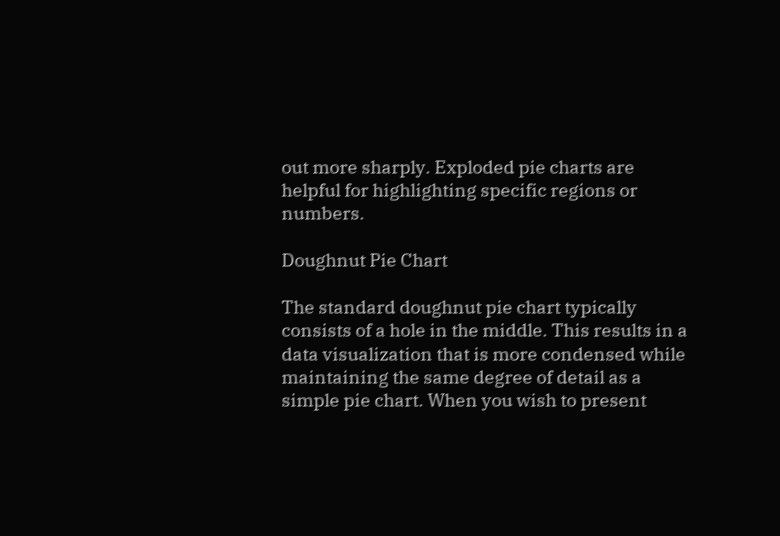out more sharply. Exploded pie charts are helpful for highlighting specific regions or numbers.

Doughnut Pie Chart

The standard doughnut pie chart typically consists of a hole in the middle. This results in a data visualization that is more condensed while maintaining the same degree of detail as a simple pie chart. When you wish to present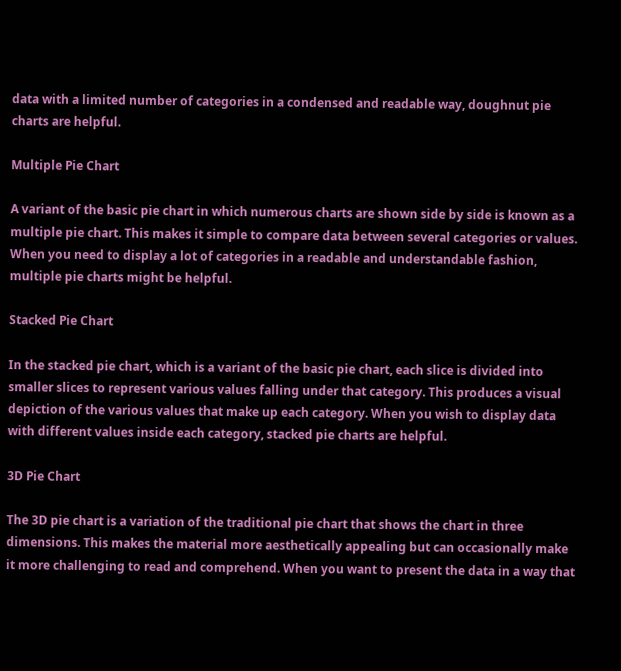data with a limited number of categories in a condensed and readable way, doughnut pie charts are helpful.

Multiple Pie Chart

A variant of the basic pie chart in which numerous charts are shown side by side is known as a multiple pie chart. This makes it simple to compare data between several categories or values. When you need to display a lot of categories in a readable and understandable fashion, multiple pie charts might be helpful.

Stacked Pie Chart

In the stacked pie chart, which is a variant of the basic pie chart, each slice is divided into smaller slices to represent various values falling under that category. This produces a visual depiction of the various values that make up each category. When you wish to display data with different values inside each category, stacked pie charts are helpful.

3D Pie Chart

The 3D pie chart is a variation of the traditional pie chart that shows the chart in three dimensions. This makes the material more aesthetically appealing but can occasionally make it more challenging to read and comprehend. When you want to present the data in a way that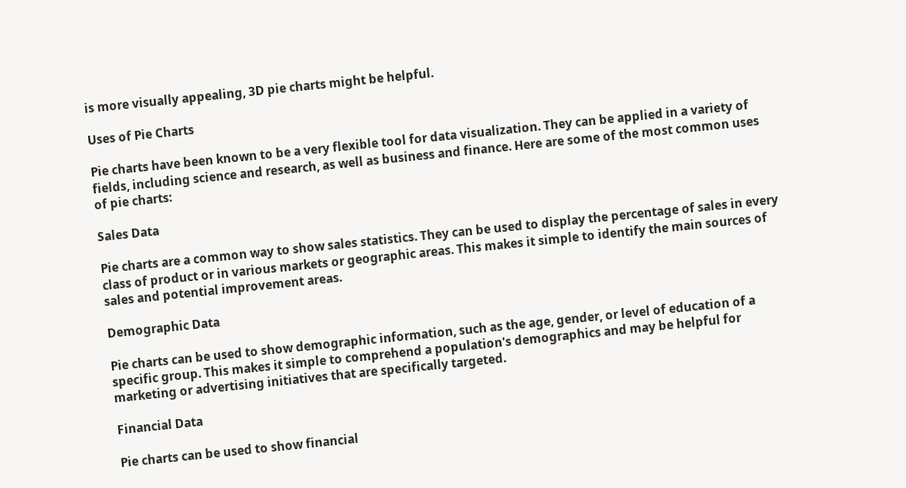is more visually appealing, 3D pie charts might be helpful.

Uses of Pie Charts

Pie charts have been known to be a very flexible tool for data visualization. They can be applied in a variety of fields, including science and research, as well as business and finance. Here are some of the most common uses of pie charts:

Sales Data

Pie charts are a common way to show sales statistics. They can be used to display the percentage of sales in every class of product or in various markets or geographic areas. This makes it simple to identify the main sources of sales and potential improvement areas.

Demographic Data

Pie charts can be used to show demographic information, such as the age, gender, or level of education of a specific group. This makes it simple to comprehend a population's demographics and may be helpful for marketing or advertising initiatives that are specifically targeted.

Financial Data

Pie charts can be used to show financial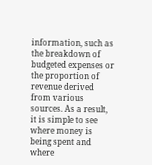information, such as the breakdown of budgeted expenses or the proportion of revenue derived from various sources. As a result, it is simple to see where money is being spent and where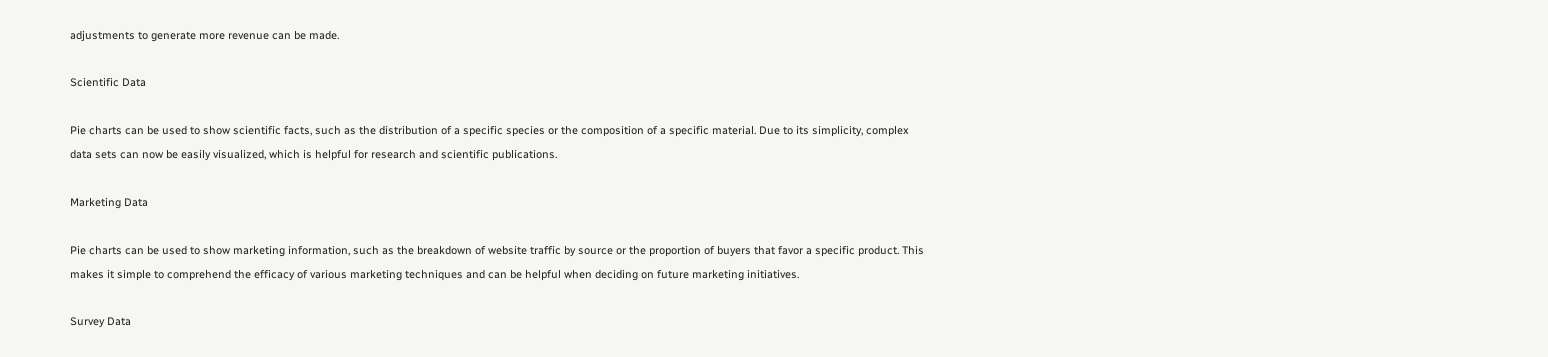adjustments to generate more revenue can be made.

Scientific Data

Pie charts can be used to show scientific facts, such as the distribution of a specific species or the composition of a specific material. Due to its simplicity, complex data sets can now be easily visualized, which is helpful for research and scientific publications.

Marketing Data

Pie charts can be used to show marketing information, such as the breakdown of website traffic by source or the proportion of buyers that favor a specific product. This makes it simple to comprehend the efficacy of various marketing techniques and can be helpful when deciding on future marketing initiatives.

Survey Data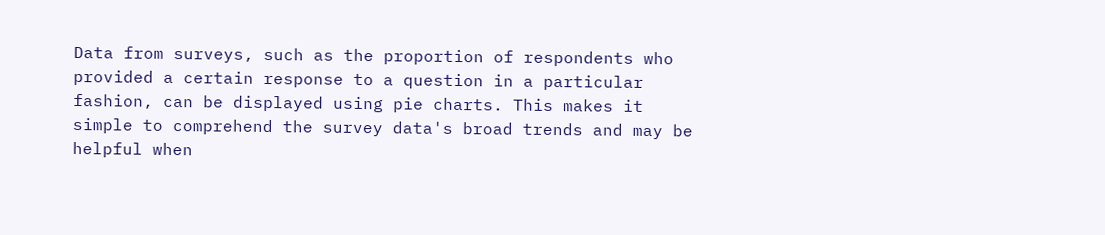Data from surveys, such as the proportion of respondents who provided a certain response to a question in a particular fashion, can be displayed using pie charts. This makes it simple to comprehend the survey data's broad trends and may be helpful when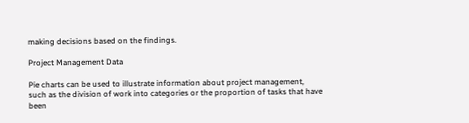making decisions based on the findings.

Project Management Data

Pie charts can be used to illustrate information about project management, such as the division of work into categories or the proportion of tasks that have been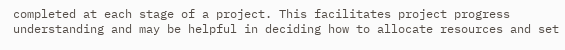completed at each stage of a project. This facilitates project progress understanding and may be helpful in deciding how to allocate resources and set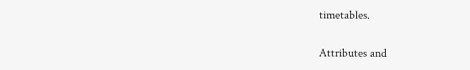timetables.

Attributes and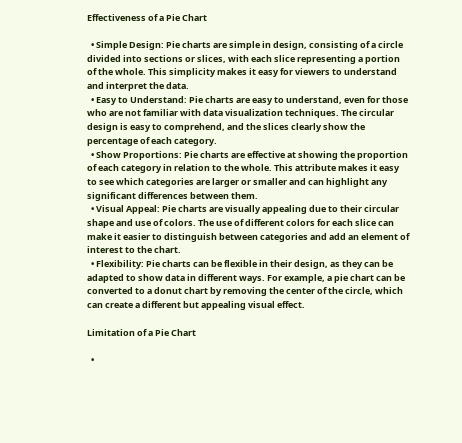Effectiveness of a Pie Chart

  • Simple Design: Pie charts are simple in design, consisting of a circle divided into sections or slices, with each slice representing a portion of the whole. This simplicity makes it easy for viewers to understand and interpret the data.
  • Easy to Understand: Pie charts are easy to understand, even for those who are not familiar with data visualization techniques. The circular design is easy to comprehend, and the slices clearly show the percentage of each category.
  • Show Proportions: Pie charts are effective at showing the proportion of each category in relation to the whole. This attribute makes it easy to see which categories are larger or smaller and can highlight any significant differences between them.
  • Visual Appeal: Pie charts are visually appealing due to their circular shape and use of colors. The use of different colors for each slice can make it easier to distinguish between categories and add an element of interest to the chart.
  • Flexibility: Pie charts can be flexible in their design, as they can be adapted to show data in different ways. For example, a pie chart can be converted to a donut chart by removing the center of the circle, which can create a different but appealing visual effect.

Limitation of a Pie Chart

  •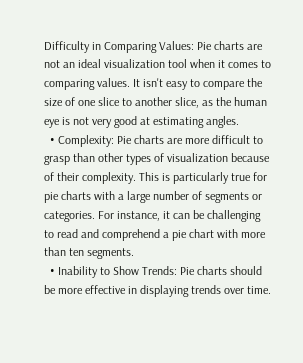Difficulty in Comparing Values: Pie charts are not an ideal visualization tool when it comes to comparing values. It isn't easy to compare the size of one slice to another slice, as the human eye is not very good at estimating angles.
  • Complexity: Pie charts are more difficult to grasp than other types of visualization because of their complexity. This is particularly true for pie charts with a large number of segments or categories. For instance, it can be challenging to read and comprehend a pie chart with more than ten segments.
  • Inability to Show Trends: Pie charts should be more effective in displaying trends over time.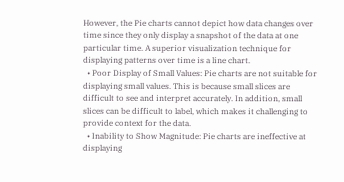However, the Pie charts cannot depict how data changes over time since they only display a snapshot of the data at one particular time. A superior visualization technique for displaying patterns over time is a line chart.
  • Poor Display of Small Values: Pie charts are not suitable for displaying small values. This is because small slices are difficult to see and interpret accurately. In addition, small slices can be difficult to label, which makes it challenging to provide context for the data.
  • Inability to Show Magnitude: Pie charts are ineffective at displaying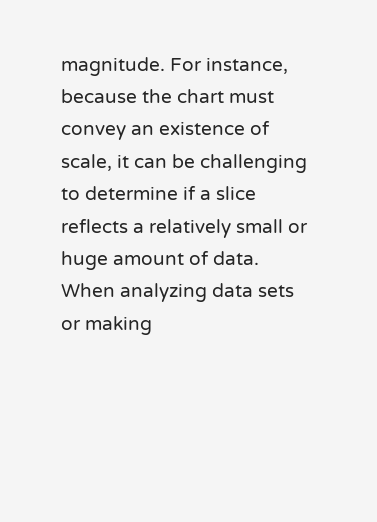magnitude. For instance, because the chart must convey an existence of scale, it can be challenging to determine if a slice reflects a relatively small or huge amount of data. When analyzing data sets or making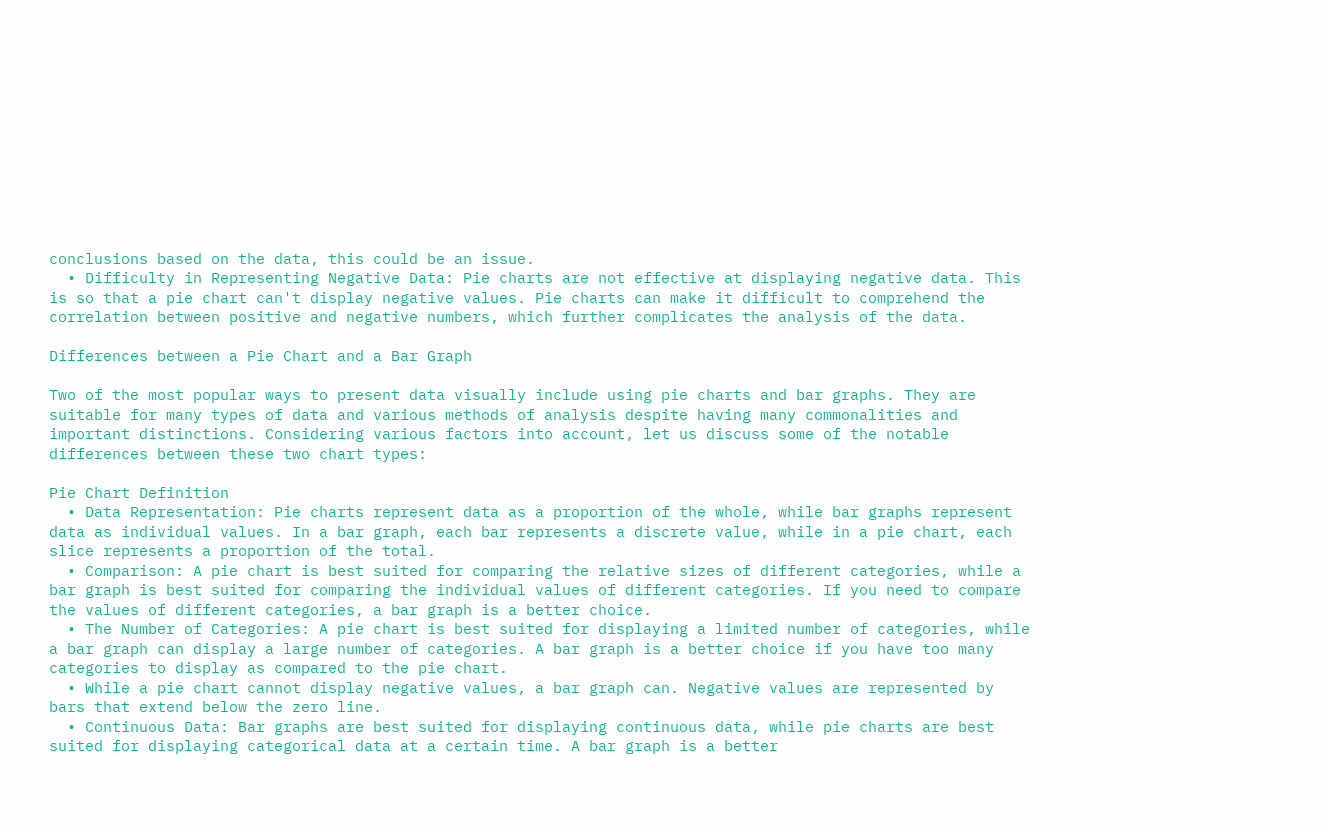conclusions based on the data, this could be an issue.
  • Difficulty in Representing Negative Data: Pie charts are not effective at displaying negative data. This is so that a pie chart can't display negative values. Pie charts can make it difficult to comprehend the correlation between positive and negative numbers, which further complicates the analysis of the data.

Differences between a Pie Chart and a Bar Graph

Two of the most popular ways to present data visually include using pie charts and bar graphs. They are suitable for many types of data and various methods of analysis despite having many commonalities and important distinctions. Considering various factors into account, let us discuss some of the notable differences between these two chart types:

Pie Chart Definition
  • Data Representation: Pie charts represent data as a proportion of the whole, while bar graphs represent data as individual values. In a bar graph, each bar represents a discrete value, while in a pie chart, each slice represents a proportion of the total.
  • Comparison: A pie chart is best suited for comparing the relative sizes of different categories, while a bar graph is best suited for comparing the individual values of different categories. If you need to compare the values of different categories, a bar graph is a better choice.
  • The Number of Categories: A pie chart is best suited for displaying a limited number of categories, while a bar graph can display a large number of categories. A bar graph is a better choice if you have too many categories to display as compared to the pie chart.
  • While a pie chart cannot display negative values, a bar graph can. Negative values are represented by bars that extend below the zero line.
  • Continuous Data: Bar graphs are best suited for displaying continuous data, while pie charts are best suited for displaying categorical data at a certain time. A bar graph is a better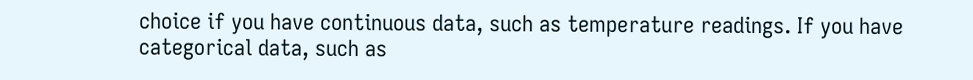choice if you have continuous data, such as temperature readings. If you have categorical data, such as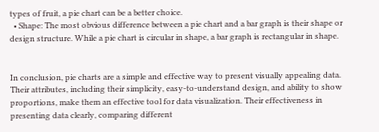types of fruit, a pie chart can be a better choice.
  • Shape: The most obvious difference between a pie chart and a bar graph is their shape or design structure. While a pie chart is circular in shape, a bar graph is rectangular in shape.


In conclusion, pie charts are a simple and effective way to present visually appealing data. Their attributes, including their simplicity, easy-to-understand design, and ability to show proportions, make them an effective tool for data visualization. Their effectiveness in presenting data clearly, comparing different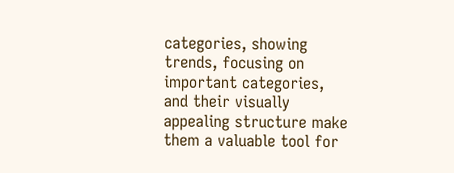categories, showing trends, focusing on important categories, and their visually appealing structure make them a valuable tool for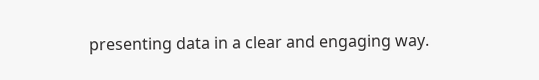presenting data in a clear and engaging way.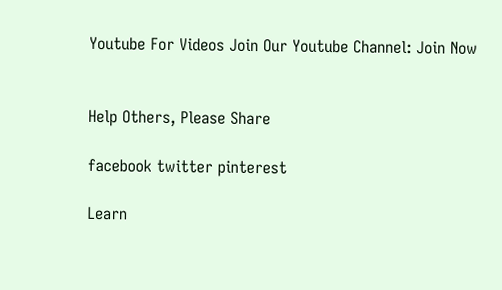Youtube For Videos Join Our Youtube Channel: Join Now


Help Others, Please Share

facebook twitter pinterest

Learn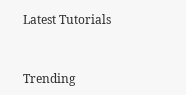Latest Tutorials


Trending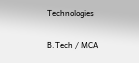Technologies

B.Tech / MCA